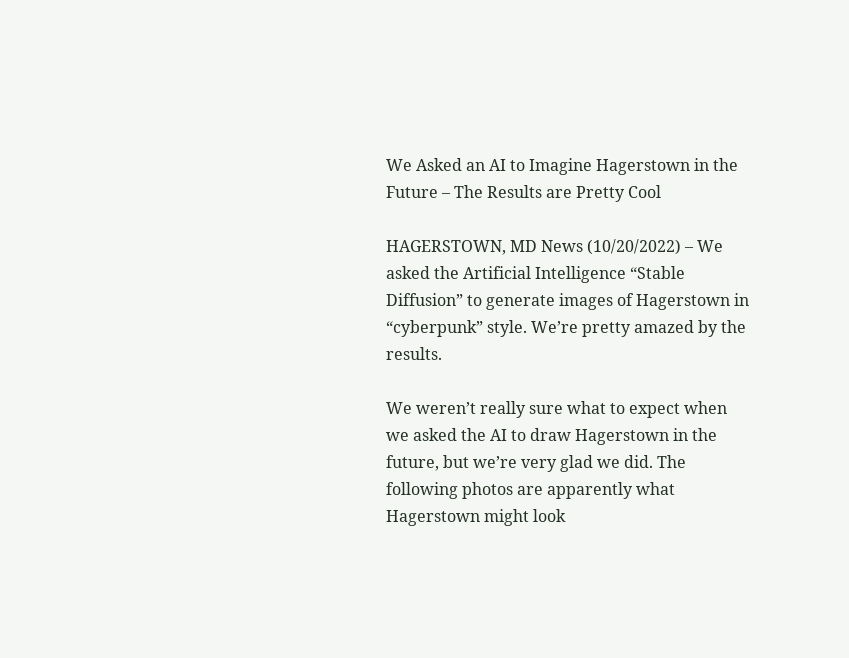We Asked an AI to Imagine Hagerstown in the Future – The Results are Pretty Cool

HAGERSTOWN, MD News (10/20/2022) – We asked the Artificial Intelligence “Stable Diffusion” to generate images of Hagerstown in “cyberpunk” style. We’re pretty amazed by the results.

We weren’t really sure what to expect when we asked the AI to draw Hagerstown in the future, but we’re very glad we did. The following photos are apparently what Hagerstown might look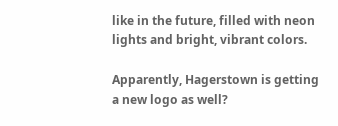like in the future, filled with neon lights and bright, vibrant colors.

Apparently, Hagerstown is getting a new logo as well?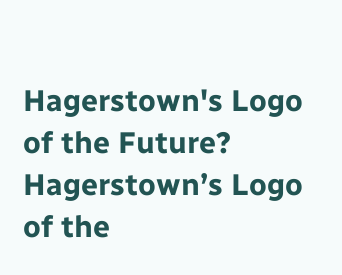Hagerstown's Logo of the Future?
Hagerstown’s Logo of the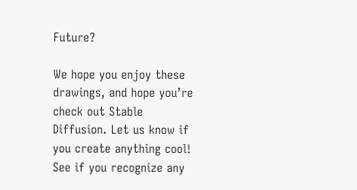Future?

We hope you enjoy these drawings, and hope you’re check out Stable Diffusion. Let us know if you create anything cool! See if you recognize any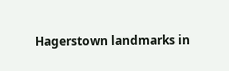Hagerstown landmarks in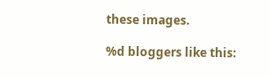these images.

%d bloggers like this: